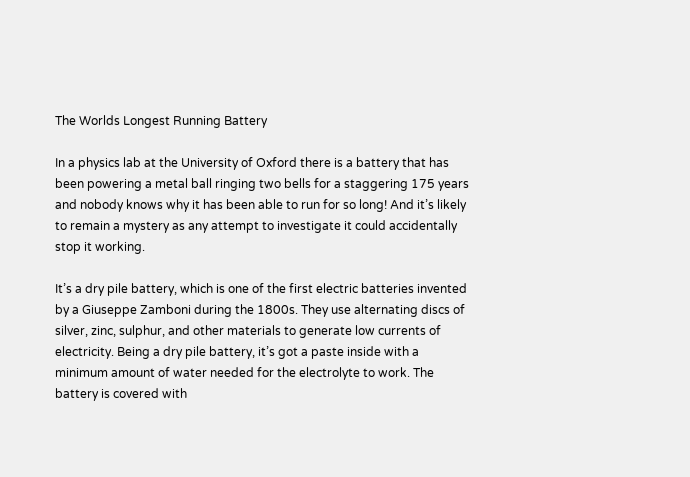The Worlds Longest Running Battery

In a physics lab at the University of Oxford there is a battery that has been powering a metal ball ringing two bells for a staggering 175 years and nobody knows why it has been able to run for so long! And it’s likely to remain a mystery as any attempt to investigate it could accidentally stop it working.

It’s a dry pile battery, which is one of the first electric batteries invented by a Giuseppe Zamboni during the 1800s. They use alternating discs of silver, zinc, sulphur, and other materials to generate low currents of electricity. Being a dry pile battery, it’s got a paste inside with a minimum amount of water needed for the electrolyte to work. The battery is covered with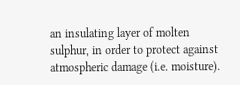an insulating layer of molten sulphur, in order to protect against atmospheric damage (i.e. moisture).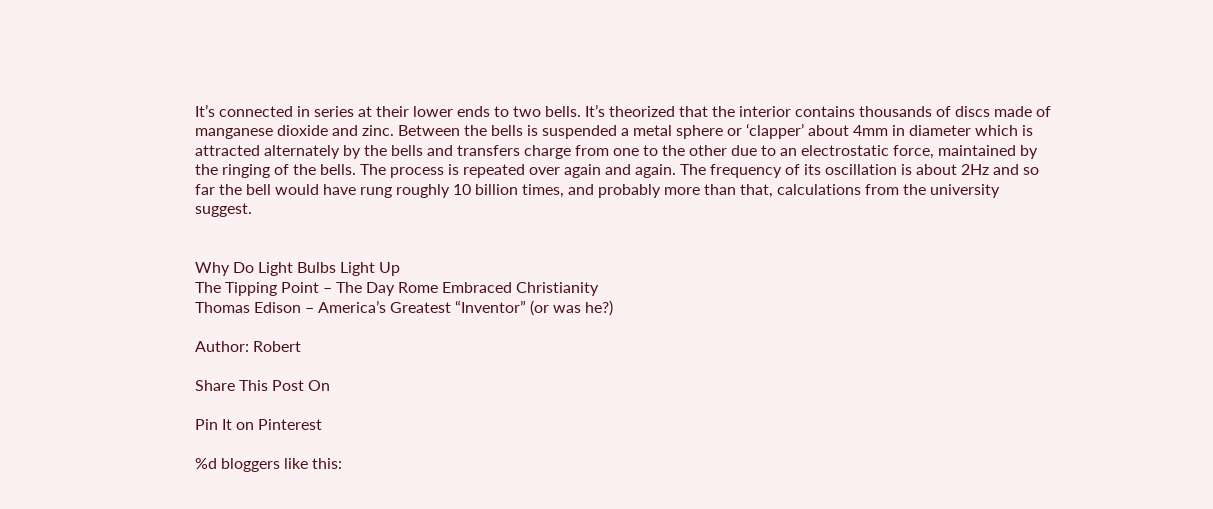It’s connected in series at their lower ends to two bells. It’s theorized that the interior contains thousands of discs made of manganese dioxide and zinc. Between the bells is suspended a metal sphere or ‘clapper’ about 4mm in diameter which is attracted alternately by the bells and transfers charge from one to the other due to an electrostatic force, maintained by the ringing of the bells. The process is repeated over again and again. The frequency of its oscillation is about 2Hz and so far the bell would have rung roughly 10 billion times, and probably more than that, calculations from the university suggest.


Why Do Light Bulbs Light Up
The Tipping Point – The Day Rome Embraced Christianity
Thomas Edison – America’s Greatest “Inventor” (or was he?)

Author: Robert

Share This Post On

Pin It on Pinterest

%d bloggers like this: